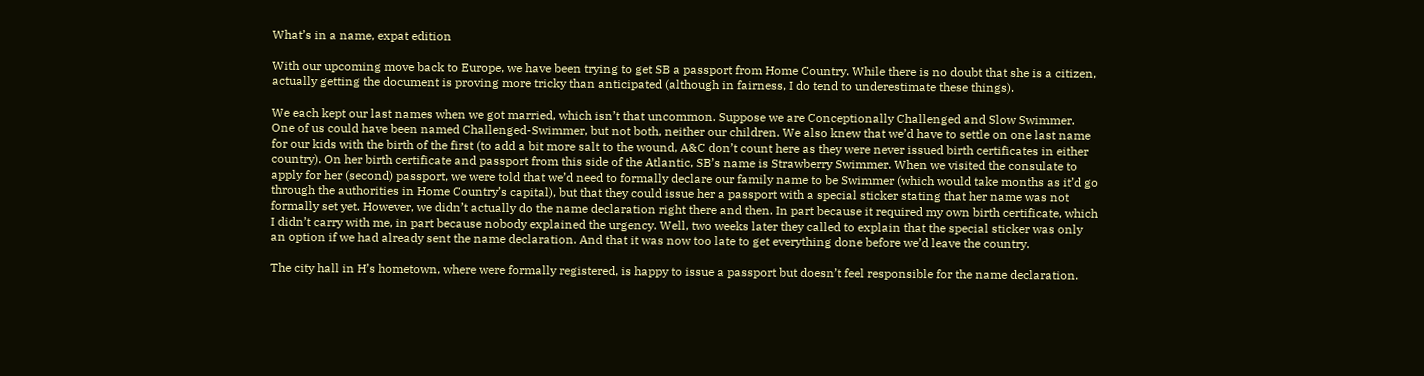What’s in a name, expat edition

With our upcoming move back to Europe, we have been trying to get SB a passport from Home Country. While there is no doubt that she is a citizen, actually getting the document is proving more tricky than anticipated (although in fairness, I do tend to underestimate these things).

We each kept our last names when we got married, which isn’t that uncommon. Suppose we are Conceptionally Challenged and Slow Swimmer. One of us could have been named Challenged-Swimmer, but not both, neither our children. We also knew that we’d have to settle on one last name for our kids with the birth of the first (to add a bit more salt to the wound, A&C don’t count here as they were never issued birth certificates in either country). On her birth certificate and passport from this side of the Atlantic, SB’s name is Strawberry Swimmer. When we visited the consulate to apply for her (second) passport, we were told that we’d need to formally declare our family name to be Swimmer (which would take months as it’d go through the authorities in Home Country’s capital), but that they could issue her a passport with a special sticker stating that her name was not formally set yet. However, we didn’t actually do the name declaration right there and then. In part because it required my own birth certificate, which I didn’t carry with me, in part because nobody explained the urgency. Well, two weeks later they called to explain that the special sticker was only an option if we had already sent the name declaration. And that it was now too late to get everything done before we’d leave the country.

The city hall in H’s hometown, where were formally registered, is happy to issue a passport but doesn’t feel responsible for the name declaration.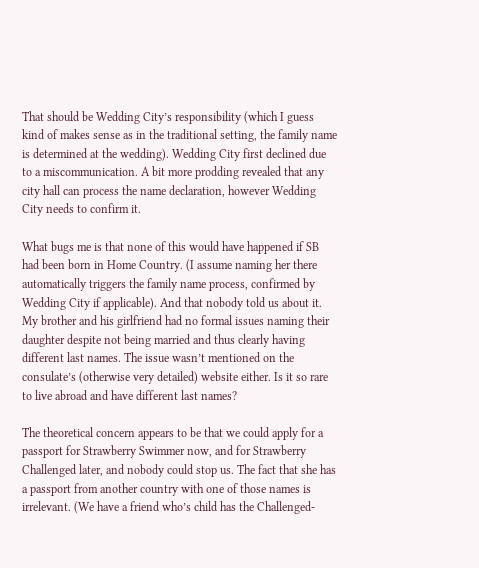That should be Wedding City’s responsibility (which I guess kind of makes sense as in the traditional setting, the family name is determined at the wedding). Wedding City first declined due to a miscommunication. A bit more prodding revealed that any city hall can process the name declaration, however Wedding City needs to confirm it.

What bugs me is that none of this would have happened if SB had been born in Home Country. (I assume naming her there automatically triggers the family name process, confirmed by Wedding City if applicable). And that nobody told us about it. My brother and his girlfriend had no formal issues naming their daughter despite not being married and thus clearly having different last names. The issue wasn’t mentioned on the consulate’s (otherwise very detailed) website either. Is it so rare to live abroad and have different last names?

The theoretical concern appears to be that we could apply for a passport for Strawberry Swimmer now, and for Strawberry Challenged later, and nobody could stop us. The fact that she has a passport from another country with one of those names is irrelevant. (We have a friend who’s child has the Challenged-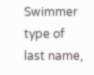Swimmer type of last name,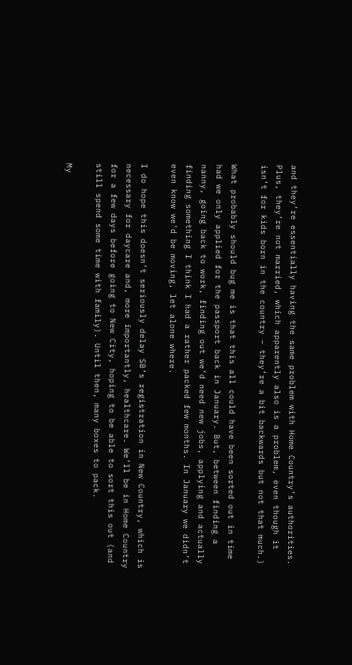and they’re essentially having the same problem with Home Country’s authorities. Plus, they’re not married, which apparently also is a problem, even though it isn’t for kids born in the country – they’re a bit backwards but not that much.)

What probably should bug me is that this all could have been sorted out in time had we only applied for the passport back in January. But, between finding a nanny, going back to work, finding out we’d need new jobs, applying and actually finding something I think I had a rather packed few months. In January we didn’t even know we’d be moving, let alone where.

I do hope this doesn’t seriously delay SB’s registration in New Country, which is necessary for daycare and, more importantly, healthcare. We’ll be in Home Country for a few days before going to New City, hoping to be able to sort this out (and still spend some time with family). Until then, many boxes to pack.

My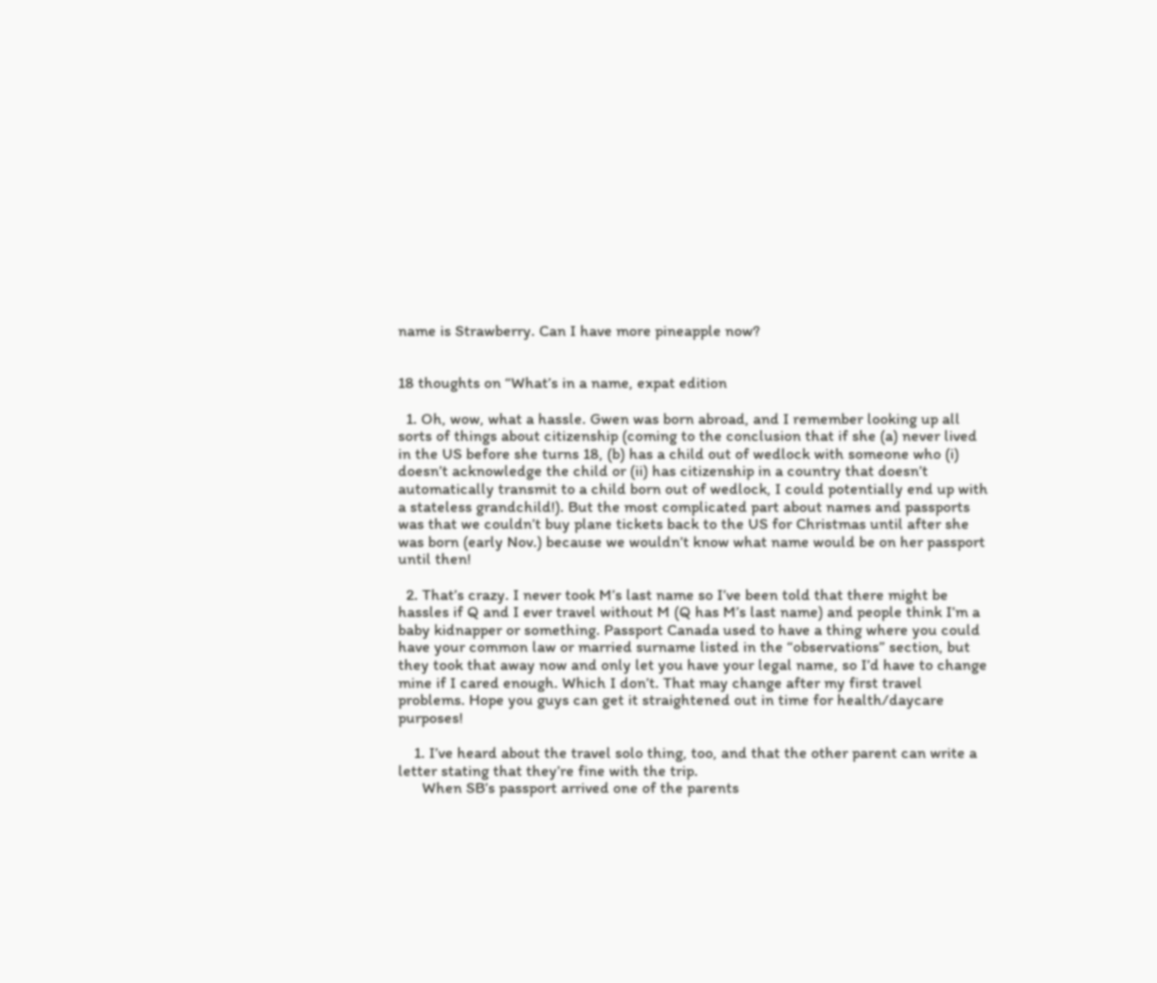name is Strawberry. Can I have more pineapple now?


18 thoughts on “What’s in a name, expat edition

  1. Oh, wow, what a hassle. Gwen was born abroad, and I remember looking up all sorts of things about citizenship (coming to the conclusion that if she (a) never lived in the US before she turns 18, (b) has a child out of wedlock with someone who (i) doesn’t acknowledge the child or (ii) has citizenship in a country that doesn’t automatically transmit to a child born out of wedlock, I could potentially end up with a stateless grandchild!). But the most complicated part about names and passports was that we couldn’t buy plane tickets back to the US for Christmas until after she was born (early Nov.) because we wouldn’t know what name would be on her passport until then!

  2. That’s crazy. I never took M’s last name so I’ve been told that there might be hassles if Q and I ever travel without M (Q has M’s last name) and people think I’m a baby kidnapper or something. Passport Canada used to have a thing where you could have your common law or married surname listed in the “observations” section, but they took that away now and only let you have your legal name, so I’d have to change mine if I cared enough. Which I don’t. That may change after my first travel problems. Hope you guys can get it straightened out in time for health/daycare purposes!

    1. I’ve heard about the travel solo thing, too, and that the other parent can write a letter stating that they’re fine with the trip.
      When SB’s passport arrived one of the parents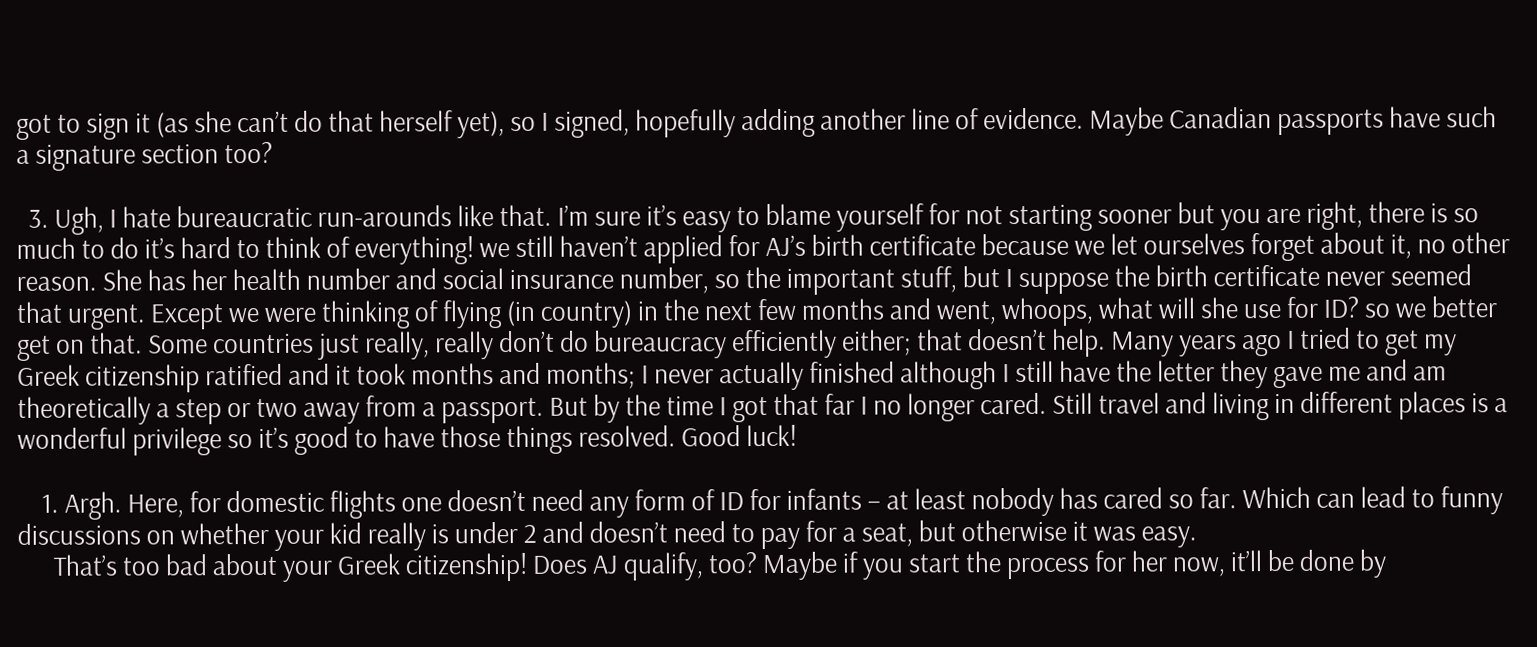got to sign it (as she can’t do that herself yet), so I signed, hopefully adding another line of evidence. Maybe Canadian passports have such a signature section too?

  3. Ugh, I hate bureaucratic run-arounds like that. I’m sure it’s easy to blame yourself for not starting sooner but you are right, there is so much to do it’s hard to think of everything! we still haven’t applied for AJ’s birth certificate because we let ourselves forget about it, no other reason. She has her health number and social insurance number, so the important stuff, but I suppose the birth certificate never seemed that urgent. Except we were thinking of flying (in country) in the next few months and went, whoops, what will she use for ID? so we better get on that. Some countries just really, really don’t do bureaucracy efficiently either; that doesn’t help. Many years ago I tried to get my Greek citizenship ratified and it took months and months; I never actually finished although I still have the letter they gave me and am theoretically a step or two away from a passport. But by the time I got that far I no longer cared. Still travel and living in different places is a wonderful privilege so it’s good to have those things resolved. Good luck!

    1. Argh. Here, for domestic flights one doesn’t need any form of ID for infants – at least nobody has cared so far. Which can lead to funny discussions on whether your kid really is under 2 and doesn’t need to pay for a seat, but otherwise it was easy.
      That’s too bad about your Greek citizenship! Does AJ qualify, too? Maybe if you start the process for her now, it’ll be done by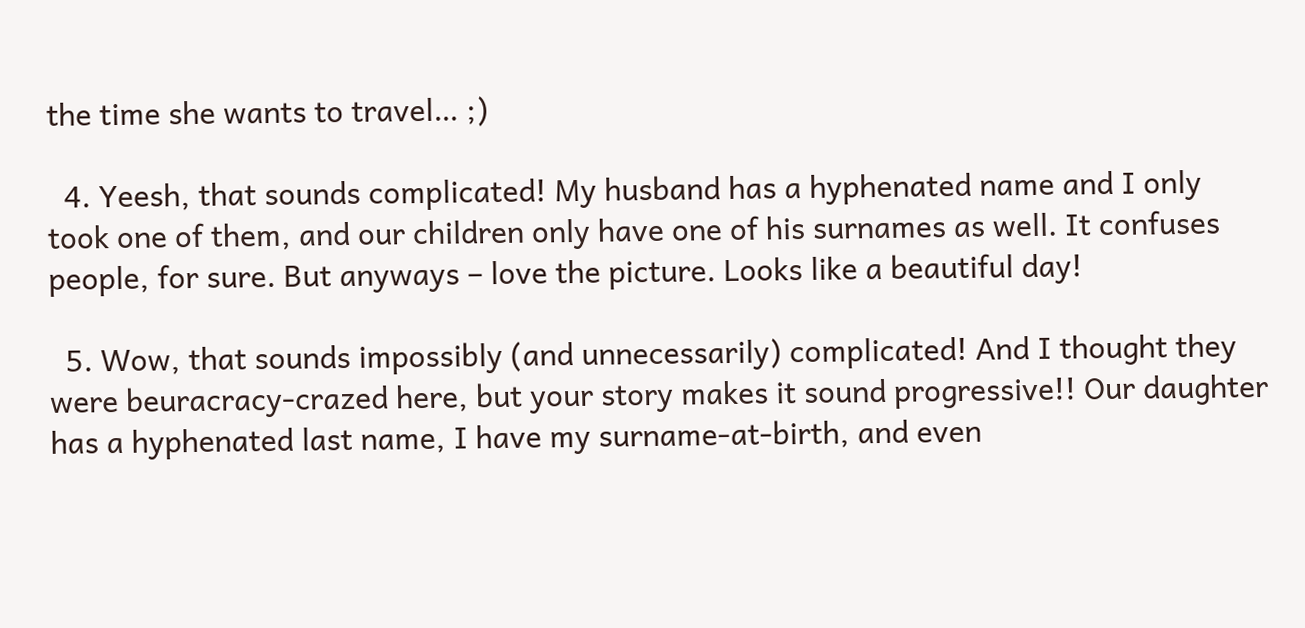the time she wants to travel… ;)

  4. Yeesh, that sounds complicated! My husband has a hyphenated name and I only took one of them, and our children only have one of his surnames as well. It confuses people, for sure. But anyways – love the picture. Looks like a beautiful day!

  5. Wow, that sounds impossibly (and unnecessarily) complicated! And I thought they were beuracracy-crazed here, but your story makes it sound progressive!! Our daughter has a hyphenated last name, I have my surname-at-birth, and even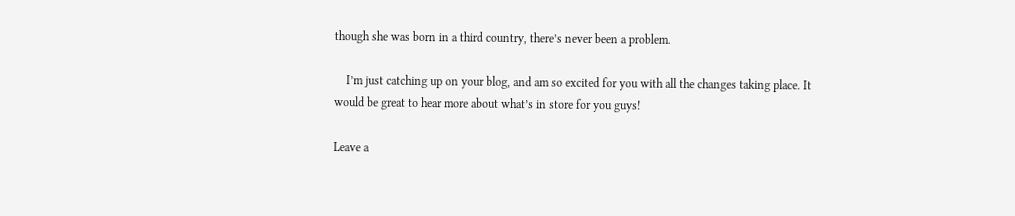though she was born in a third country, there’s never been a problem.

    I’m just catching up on your blog, and am so excited for you with all the changes taking place. It would be great to hear more about what’s in store for you guys!

Leave a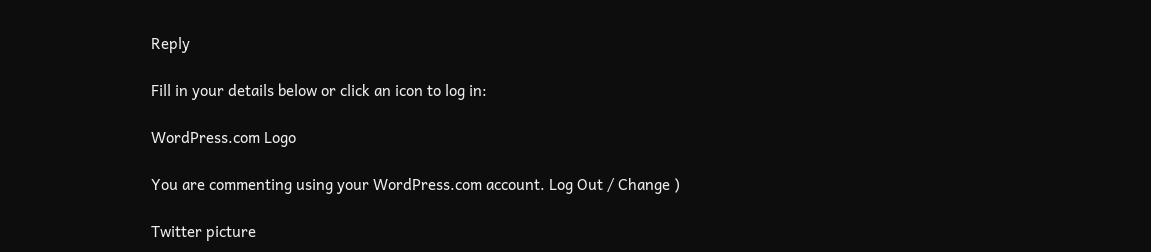Reply

Fill in your details below or click an icon to log in:

WordPress.com Logo

You are commenting using your WordPress.com account. Log Out / Change )

Twitter picture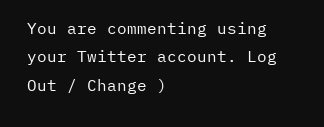You are commenting using your Twitter account. Log Out / Change )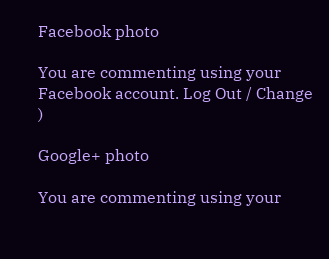Facebook photo

You are commenting using your Facebook account. Log Out / Change )

Google+ photo

You are commenting using your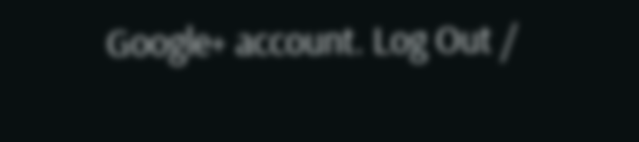Google+ account. Log Out /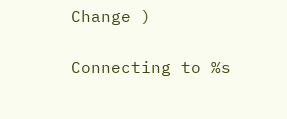Change )

Connecting to %s